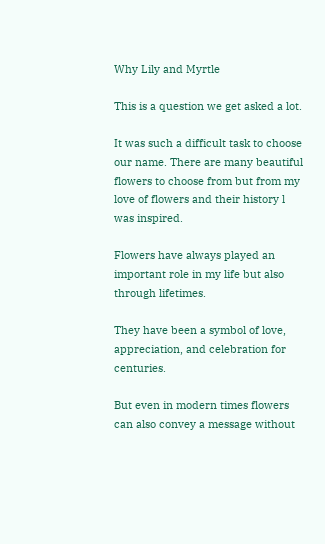Why Lily and Myrtle

This is a question we get asked a lot.

It was such a difficult task to choose our name. There are many beautiful flowers to choose from but from my love of flowers and their history l was inspired.

Flowers have always played an important role in my life but also through lifetimes.

They have been a symbol of love, appreciation, and celebration for centuries.

But even in modern times flowers can also convey a message without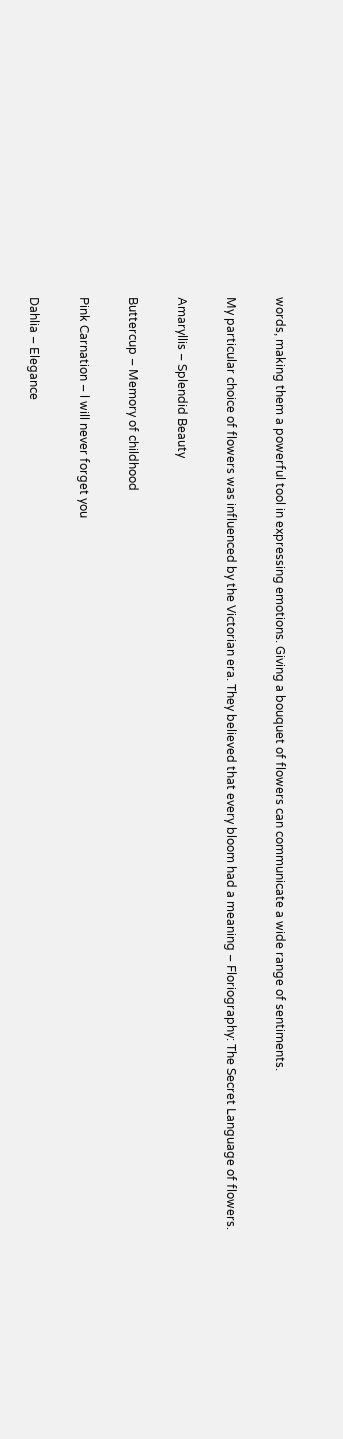words, making them a powerful tool in expressing emotions. Giving a bouquet of flowers can communicate a wide range of sentiments.

My particular choice of flowers was influenced by the Victorian era. They believed that every bloom had a meaning – Floriography: The Secret Language of flowers.

Amaryllis – Splendid Beauty

Buttercup – Memory of childhood

Pink Carnation – l will never forget you

Dahlia – Elegance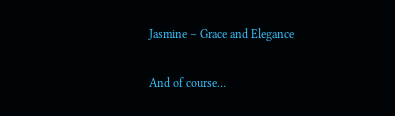Jasmine – Grace and Elegance

And of course…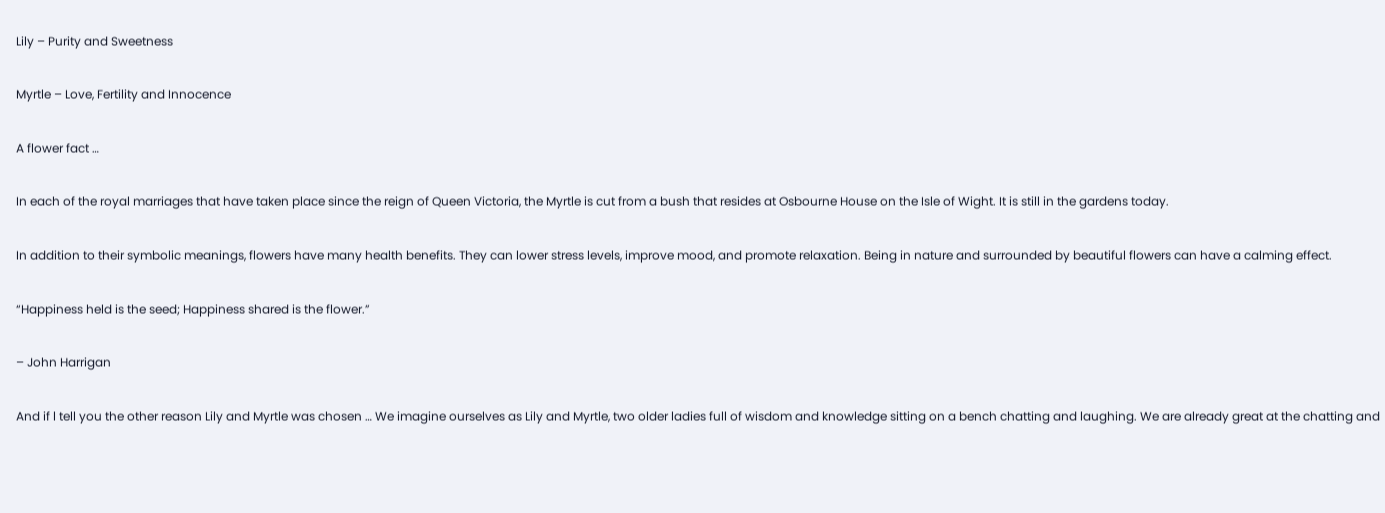Lily – Purity and Sweetness

Myrtle – Love, Fertility and Innocence

A flower fact …

In each of the royal marriages that have taken place since the reign of Queen Victoria, the Myrtle is cut from a bush that resides at Osbourne House on the Isle of Wight. It is still in the gardens today.

In addition to their symbolic meanings, flowers have many health benefits. They can lower stress levels, improve mood, and promote relaxation. Being in nature and surrounded by beautiful flowers can have a calming effect.

“Happiness held is the seed; Happiness shared is the flower.”

– John Harrigan

And if l tell you the other reason Lily and Myrtle was chosen … We imagine ourselves as Lily and Myrtle, two older ladies full of wisdom and knowledge sitting on a bench chatting and laughing. We are already great at the chatting and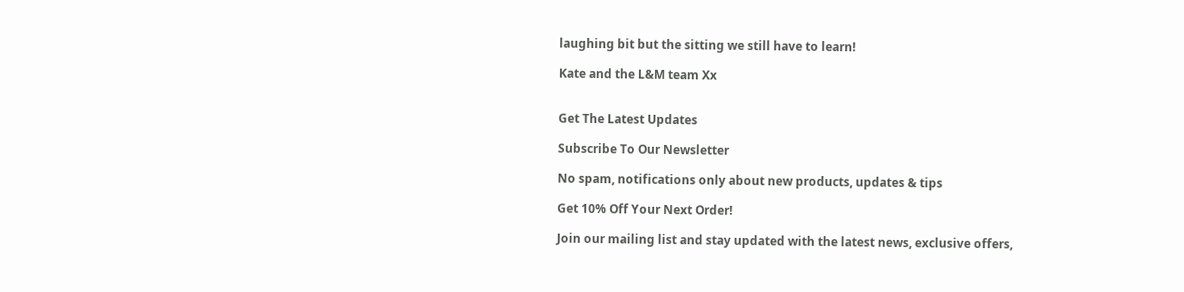laughing bit but the sitting we still have to learn!

Kate and the L&M team Xx


Get The Latest Updates

Subscribe To Our Newsletter

No spam, notifications only about new products, updates & tips

Get 10% Off Your Next Order!

Join our mailing list and stay updated with the latest news, exclusive offers,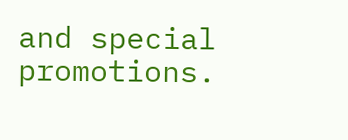and special promotions.